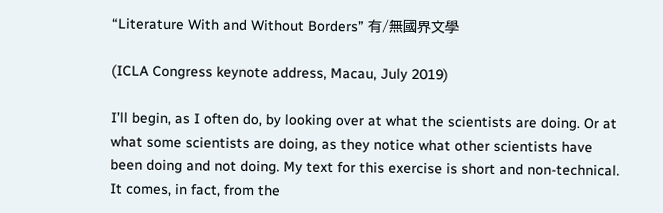“Literature With and Without Borders” 有/無國界文學

(ICLA Congress keynote address, Macau, July 2019)

I’ll begin, as I often do, by looking over at what the scientists are doing. Or at what some scientists are doing, as they notice what other scientists have been doing and not doing. My text for this exercise is short and non-technical. It comes, in fact, from the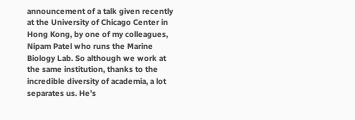announcement of a talk given recently at the University of Chicago Center in Hong Kong, by one of my colleagues, Nipam Patel who runs the Marine Biology Lab. So although we work at the same institution, thanks to the incredible diversity of academia, a lot separates us. He’s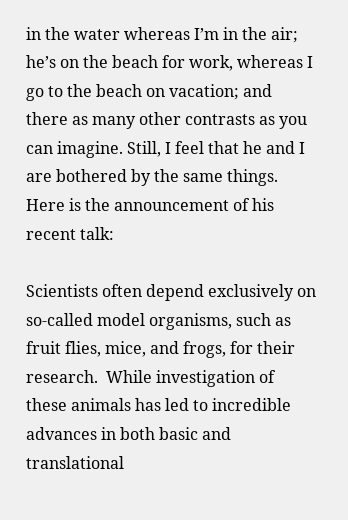in the water whereas I’m in the air; he’s on the beach for work, whereas I go to the beach on vacation; and there as many other contrasts as you can imagine. Still, I feel that he and I are bothered by the same things. Here is the announcement of his recent talk:

Scientists often depend exclusively on so-called model organisms, such as fruit flies, mice, and frogs, for their research.  While investigation of these animals has led to incredible advances in both basic and translational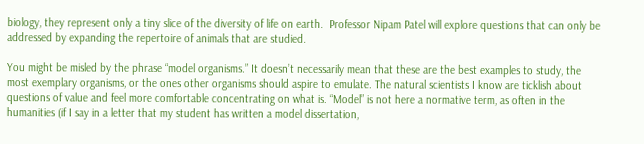biology, they represent only a tiny slice of the diversity of life on earth.  Professor Nipam Patel will explore questions that can only be addressed by expanding the repertoire of animals that are studied.

You might be misled by the phrase “model organisms.” It doesn’t necessarily mean that these are the best examples to study, the most exemplary organisms, or the ones other organisms should aspire to emulate. The natural scientists I know are ticklish about questions of value and feel more comfortable concentrating on what is. “Model” is not here a normative term, as often in the humanities (if I say in a letter that my student has written a model dissertation,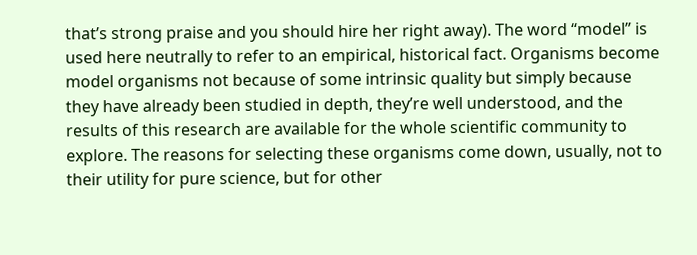that’s strong praise and you should hire her right away). The word “model” is used here neutrally to refer to an empirical, historical fact. Organisms become model organisms not because of some intrinsic quality but simply because they have already been studied in depth, they’re well understood, and the results of this research are available for the whole scientific community to explore. The reasons for selecting these organisms come down, usually, not to their utility for pure science, but for other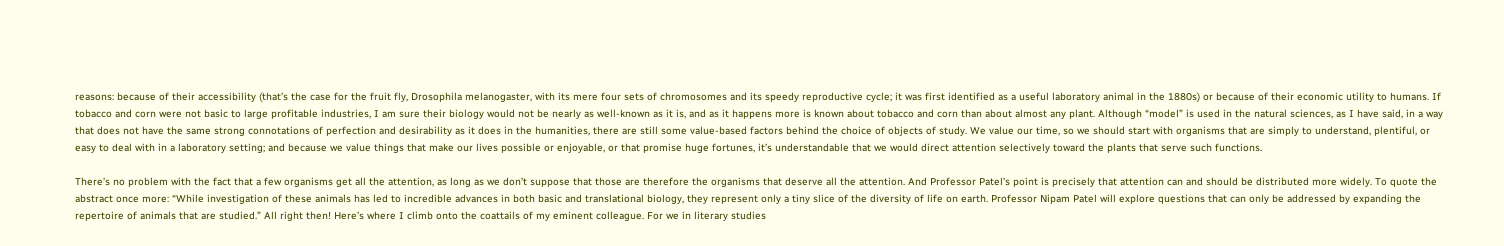reasons: because of their accessibility (that’s the case for the fruit fly, Drosophila melanogaster, with its mere four sets of chromosomes and its speedy reproductive cycle; it was first identified as a useful laboratory animal in the 1880s) or because of their economic utility to humans. If tobacco and corn were not basic to large profitable industries, I am sure their biology would not be nearly as well-known as it is, and as it happens more is known about tobacco and corn than about almost any plant. Although “model” is used in the natural sciences, as I have said, in a way that does not have the same strong connotations of perfection and desirability as it does in the humanities, there are still some value-based factors behind the choice of objects of study. We value our time, so we should start with organisms that are simply to understand, plentiful, or easy to deal with in a laboratory setting; and because we value things that make our lives possible or enjoyable, or that promise huge fortunes, it’s understandable that we would direct attention selectively toward the plants that serve such functions.

There’s no problem with the fact that a few organisms get all the attention, as long as we don’t suppose that those are therefore the organisms that deserve all the attention. And Professor Patel’s point is precisely that attention can and should be distributed more widely. To quote the abstract once more: “While investigation of these animals has led to incredible advances in both basic and translational biology, they represent only a tiny slice of the diversity of life on earth. Professor Nipam Patel will explore questions that can only be addressed by expanding the repertoire of animals that are studied.” All right then! Here’s where I climb onto the coattails of my eminent colleague. For we in literary studies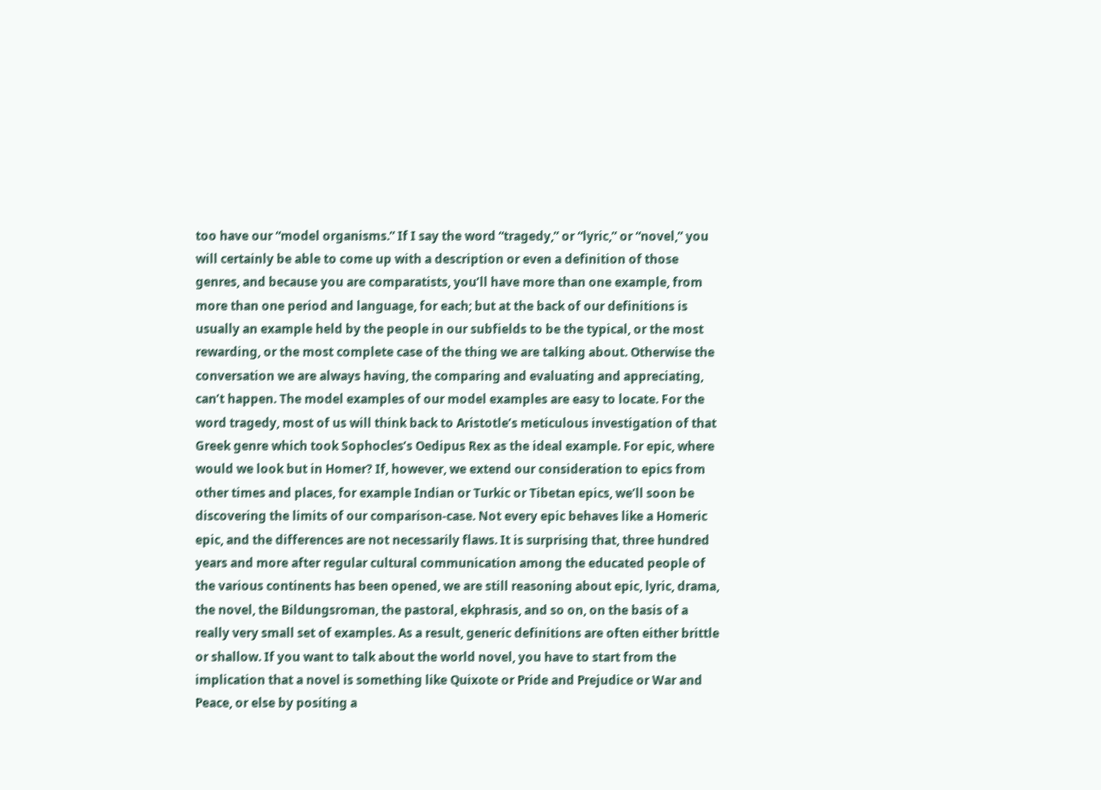too have our “model organisms.” If I say the word “tragedy,” or “lyric,” or “novel,” you will certainly be able to come up with a description or even a definition of those genres, and because you are comparatists, you’ll have more than one example, from more than one period and language, for each; but at the back of our definitions is usually an example held by the people in our subfields to be the typical, or the most rewarding, or the most complete case of the thing we are talking about. Otherwise the conversation we are always having, the comparing and evaluating and appreciating, can’t happen. The model examples of our model examples are easy to locate. For the word tragedy, most of us will think back to Aristotle’s meticulous investigation of that Greek genre which took Sophocles’s Oedipus Rex as the ideal example. For epic, where would we look but in Homer? If, however, we extend our consideration to epics from other times and places, for example Indian or Turkic or Tibetan epics, we’ll soon be discovering the limits of our comparison-case. Not every epic behaves like a Homeric epic, and the differences are not necessarily flaws. It is surprising that, three hundred years and more after regular cultural communication among the educated people of the various continents has been opened, we are still reasoning about epic, lyric, drama, the novel, the Bildungsroman, the pastoral, ekphrasis, and so on, on the basis of a really very small set of examples. As a result, generic definitions are often either brittle or shallow. If you want to talk about the world novel, you have to start from the implication that a novel is something like Quixote or Pride and Prejudice or War and Peace, or else by positing a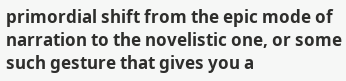primordial shift from the epic mode of narration to the novelistic one, or some such gesture that gives you a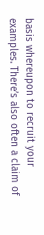basis whereupon to recruit your examples. There’s also often a claim of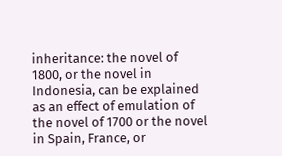inheritance: the novel of 1800, or the novel in Indonesia, can be explained as an effect of emulation of the novel of 1700 or the novel in Spain, France, or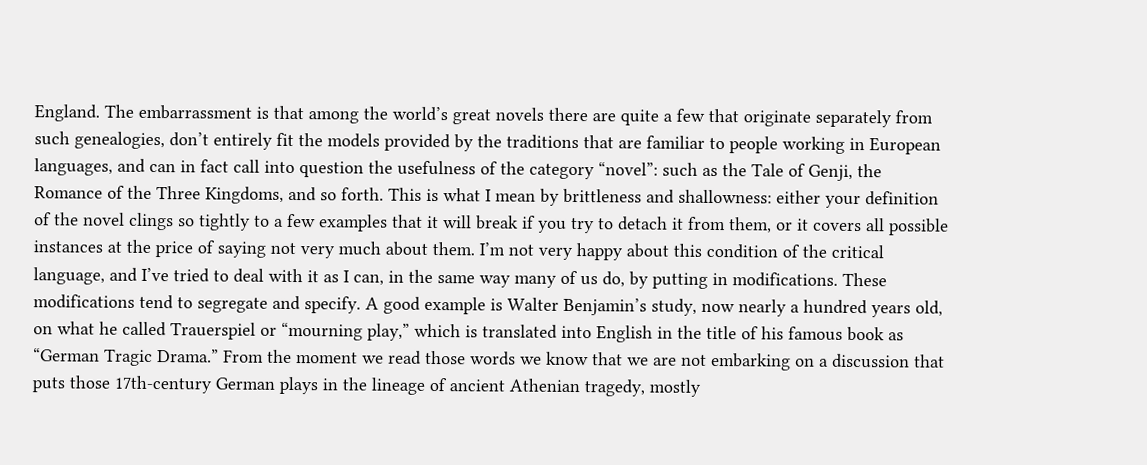England. The embarrassment is that among the world’s great novels there are quite a few that originate separately from such genealogies, don’t entirely fit the models provided by the traditions that are familiar to people working in European languages, and can in fact call into question the usefulness of the category “novel”: such as the Tale of Genji, the Romance of the Three Kingdoms, and so forth. This is what I mean by brittleness and shallowness: either your definition of the novel clings so tightly to a few examples that it will break if you try to detach it from them, or it covers all possible instances at the price of saying not very much about them. I’m not very happy about this condition of the critical language, and I’ve tried to deal with it as I can, in the same way many of us do, by putting in modifications. These modifications tend to segregate and specify. A good example is Walter Benjamin’s study, now nearly a hundred years old, on what he called Trauerspiel or “mourning play,” which is translated into English in the title of his famous book as “German Tragic Drama.” From the moment we read those words we know that we are not embarking on a discussion that puts those 17th-century German plays in the lineage of ancient Athenian tragedy, mostly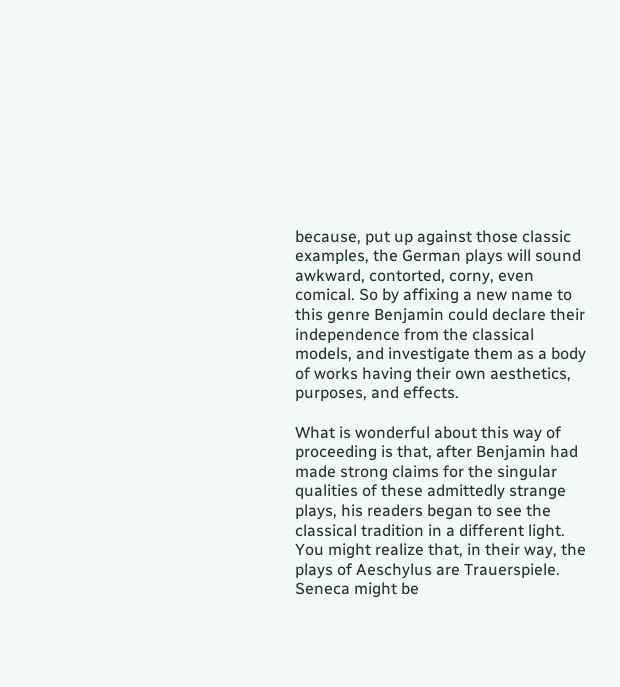because, put up against those classic examples, the German plays will sound awkward, contorted, corny, even comical. So by affixing a new name to this genre Benjamin could declare their independence from the classical models, and investigate them as a body of works having their own aesthetics, purposes, and effects.

What is wonderful about this way of proceeding is that, after Benjamin had made strong claims for the singular qualities of these admittedly strange plays, his readers began to see the classical tradition in a different light. You might realize that, in their way, the plays of Aeschylus are Trauerspiele. Seneca might be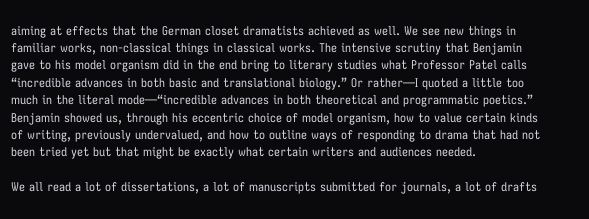aiming at effects that the German closet dramatists achieved as well. We see new things in familiar works, non-classical things in classical works. The intensive scrutiny that Benjamin gave to his model organism did in the end bring to literary studies what Professor Patel calls “incredible advances in both basic and translational biology.” Or rather—I quoted a little too much in the literal mode—“incredible advances in both theoretical and programmatic poetics.” Benjamin showed us, through his eccentric choice of model organism, how to value certain kinds of writing, previously undervalued, and how to outline ways of responding to drama that had not been tried yet but that might be exactly what certain writers and audiences needed.

We all read a lot of dissertations, a lot of manuscripts submitted for journals, a lot of drafts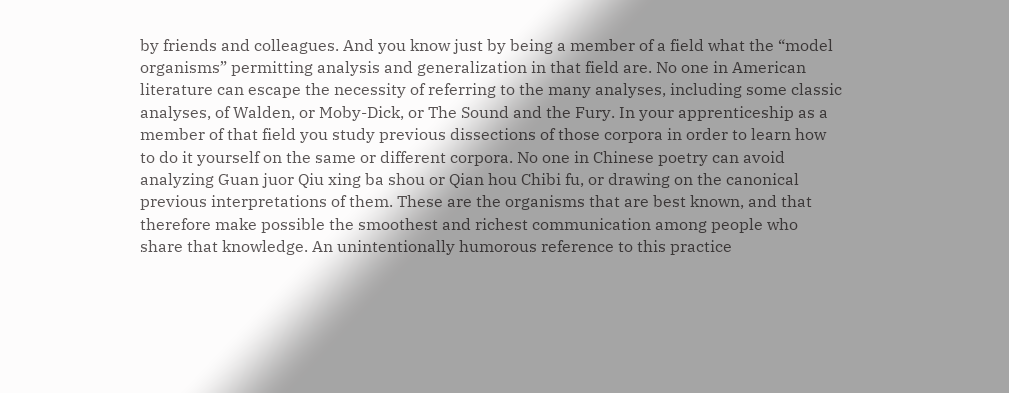by friends and colleagues. And you know just by being a member of a field what the “model organisms” permitting analysis and generalization in that field are. No one in American literature can escape the necessity of referring to the many analyses, including some classic analyses, of Walden, or Moby-Dick, or The Sound and the Fury. In your apprenticeship as a member of that field you study previous dissections of those corpora in order to learn how to do it yourself on the same or different corpora. No one in Chinese poetry can avoid analyzing Guan juor Qiu xing ba shou or Qian hou Chibi fu, or drawing on the canonical previous interpretations of them. These are the organisms that are best known, and that therefore make possible the smoothest and richest communication among people who share that knowledge. An unintentionally humorous reference to this practice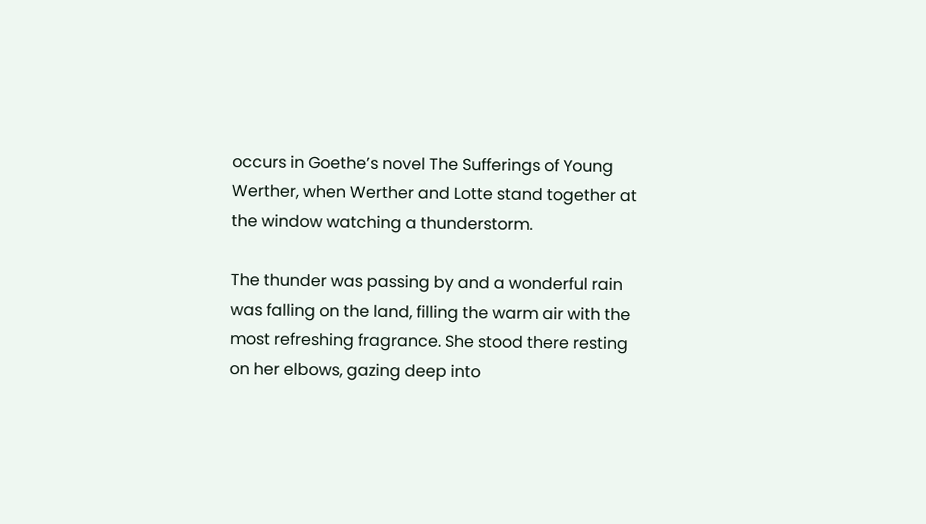occurs in Goethe’s novel The Sufferings of Young Werther, when Werther and Lotte stand together at the window watching a thunderstorm.

The thunder was passing by and a wonderful rain was falling on the land, filling the warm air with the most refreshing fragrance. She stood there resting on her elbows, gazing deep into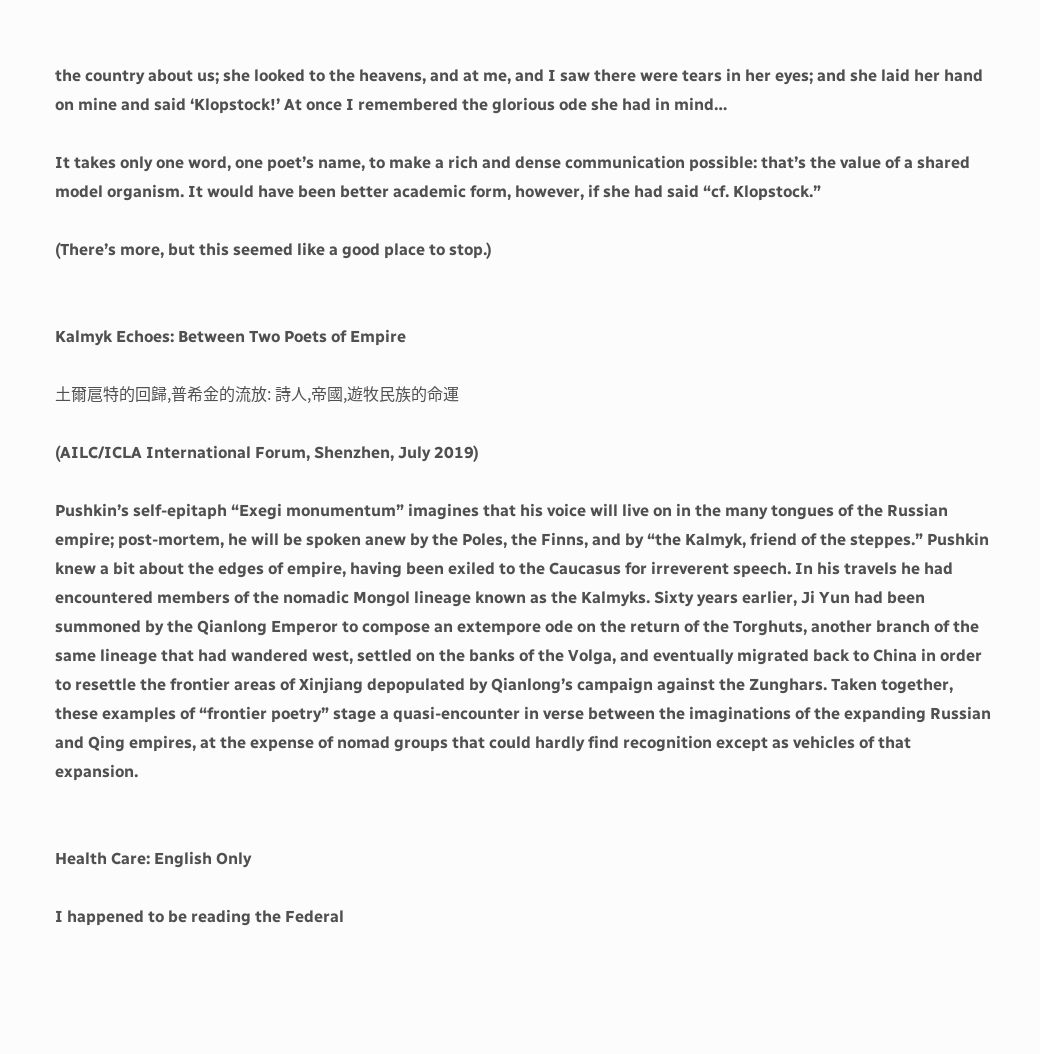the country about us; she looked to the heavens, and at me, and I saw there were tears in her eyes; and she laid her hand on mine and said ‘Klopstock!’ At once I remembered the glorious ode she had in mind…

It takes only one word, one poet’s name, to make a rich and dense communication possible: that’s the value of a shared model organism. It would have been better academic form, however, if she had said “cf. Klopstock.”

(There’s more, but this seemed like a good place to stop.)


Kalmyk Echoes: Between Two Poets of Empire

土爾扈特的回歸,普希金的流放: 詩人,帝國,遊牧民族的命運

(AILC/ICLA International Forum, Shenzhen, July 2019)

Pushkin’s self-epitaph “Exegi monumentum” imagines that his voice will live on in the many tongues of the Russian empire; post-mortem, he will be spoken anew by the Poles, the Finns, and by “the Kalmyk, friend of the steppes.” Pushkin knew a bit about the edges of empire, having been exiled to the Caucasus for irreverent speech. In his travels he had encountered members of the nomadic Mongol lineage known as the Kalmyks. Sixty years earlier, Ji Yun had been summoned by the Qianlong Emperor to compose an extempore ode on the return of the Torghuts, another branch of the same lineage that had wandered west, settled on the banks of the Volga, and eventually migrated back to China in order to resettle the frontier areas of Xinjiang depopulated by Qianlong’s campaign against the Zunghars. Taken together, these examples of “frontier poetry” stage a quasi-encounter in verse between the imaginations of the expanding Russian and Qing empires, at the expense of nomad groups that could hardly find recognition except as vehicles of that expansion.


Health Care: English Only

I happened to be reading the Federal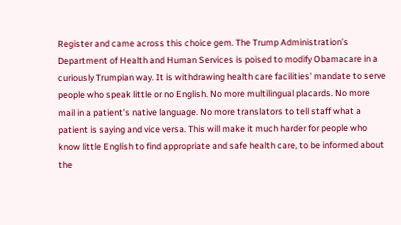Register and came across this choice gem. The Trump Administration’s Department of Health and Human Services is poised to modify Obamacare in a curiously Trumpian way. It is withdrawing health care facilities’ mandate to serve people who speak little or no English. No more multilingual placards. No more mail in a patient’s native language. No more translators to tell staff what a patient is saying and vice versa. This will make it much harder for people who know little English to find appropriate and safe health care, to be informed about the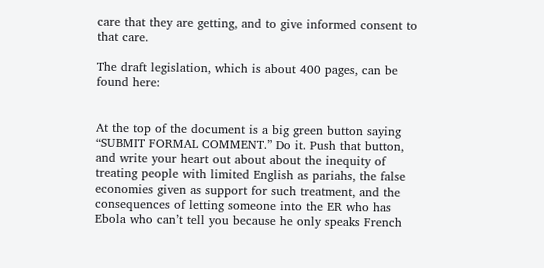care that they are getting, and to give informed consent to that care.

The draft legislation, which is about 400 pages, can be found here:


At the top of the document is a big green button saying “SUBMIT FORMAL COMMENT.” Do it. Push that button, and write your heart out about about the inequity of treating people with limited English as pariahs, the false economies given as support for such treatment, and the consequences of letting someone into the ER who has Ebola who can’t tell you because he only speaks French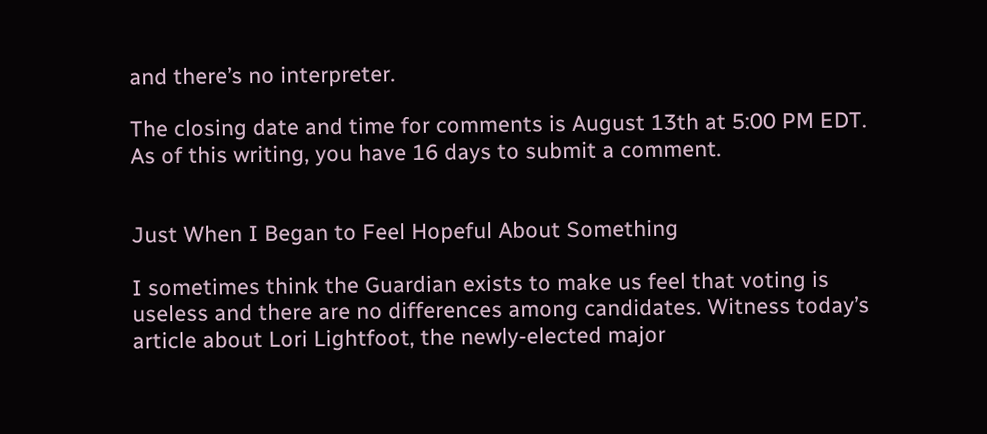and there’s no interpreter.

The closing date and time for comments is August 13th at 5:00 PM EDT. As of this writing, you have 16 days to submit a comment.


Just When I Began to Feel Hopeful About Something

I sometimes think the Guardian exists to make us feel that voting is useless and there are no differences among candidates. Witness today’s article about Lori Lightfoot, the newly-elected major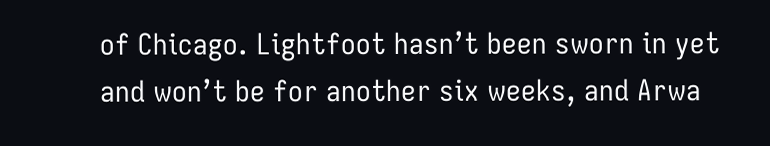of Chicago. Lightfoot hasn’t been sworn in yet and won’t be for another six weeks, and Arwa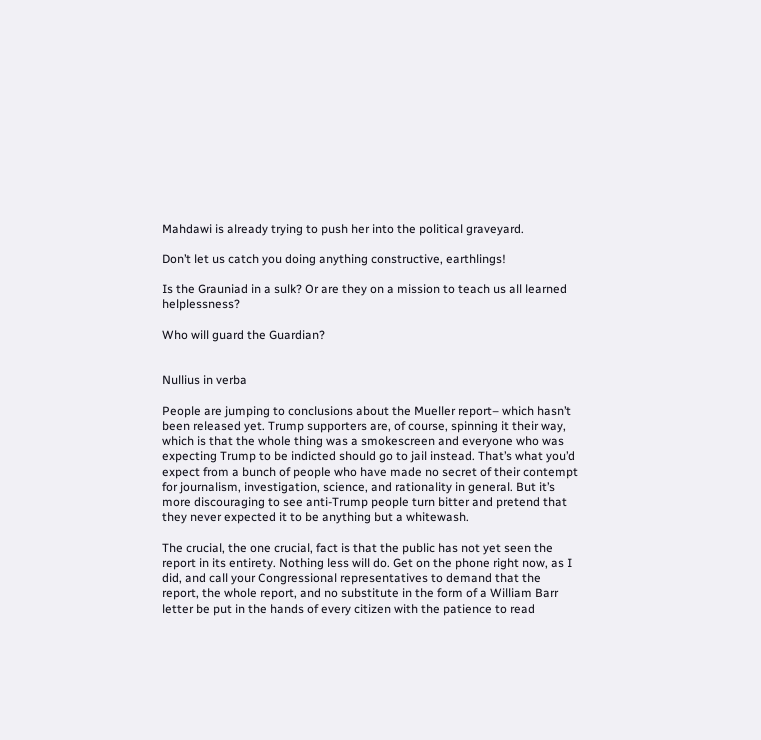Mahdawi is already trying to push her into the political graveyard.

Don’t let us catch you doing anything constructive, earthlings!

Is the Grauniad in a sulk? Or are they on a mission to teach us all learned helplessness?

Who will guard the Guardian?


Nullius in verba

People are jumping to conclusions about the Mueller report– which hasn’t been released yet. Trump supporters are, of course, spinning it their way, which is that the whole thing was a smokescreen and everyone who was expecting Trump to be indicted should go to jail instead. That’s what you’d expect from a bunch of people who have made no secret of their contempt for journalism, investigation, science, and rationality in general. But it’s more discouraging to see anti-Trump people turn bitter and pretend that they never expected it to be anything but a whitewash.

The crucial, the one crucial, fact is that the public has not yet seen the report in its entirety. Nothing less will do. Get on the phone right now, as I did, and call your Congressional representatives to demand that the report, the whole report, and no substitute in the form of a William Barr letter be put in the hands of every citizen with the patience to read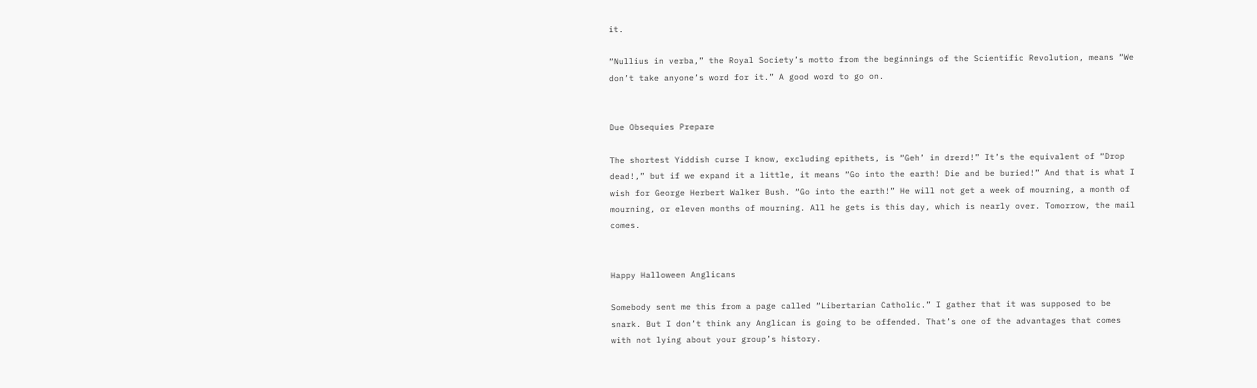it.

“Nullius in verba,” the Royal Society’s motto from the beginnings of the Scientific Revolution, means “We don’t take anyone’s word for it.” A good word to go on.


Due Obsequies Prepare

The shortest Yiddish curse I know, excluding epithets, is “Geh’ in drerd!” It’s the equivalent of “Drop dead!,” but if we expand it a little, it means “Go into the earth! Die and be buried!” And that is what I wish for George Herbert Walker Bush. “Go into the earth!” He will not get a week of mourning, a month of mourning, or eleven months of mourning. All he gets is this day, which is nearly over. Tomorrow, the mail comes.


Happy Halloween Anglicans

Somebody sent me this from a page called “Libertarian Catholic.” I gather that it was supposed to be snark. But I don’t think any Anglican is going to be offended. That’s one of the advantages that comes with not lying about your group’s history.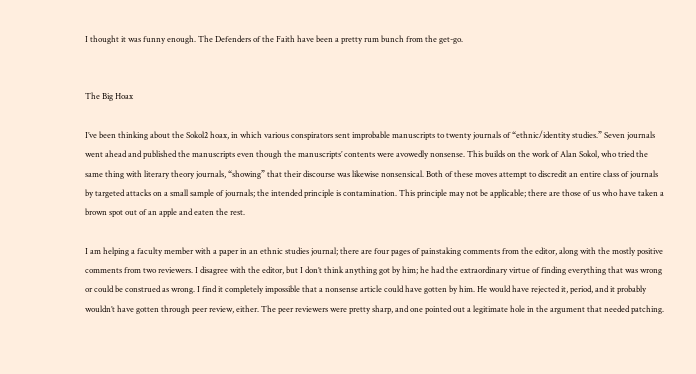I thought it was funny enough. The Defenders of the Faith have been a pretty rum bunch from the get-go.


The Big Hoax

I’ve been thinking about the Sokol2 hoax, in which various conspirators sent improbable manuscripts to twenty journals of “ethnic/identity studies.” Seven journals went ahead and published the manuscripts even though the manuscripts’ contents were avowedly nonsense. This builds on the work of Alan Sokol, who tried the same thing with literary theory journals, “showing” that their discourse was likewise nonsensical. Both of these moves attempt to discredit an entire class of journals by targeted attacks on a small sample of journals; the intended principle is contamination. This principle may not be applicable; there are those of us who have taken a brown spot out of an apple and eaten the rest.

I am helping a faculty member with a paper in an ethnic studies journal; there are four pages of painstaking comments from the editor, along with the mostly positive comments from two reviewers. I disagree with the editor, but I don’t think anything got by him; he had the extraordinary virtue of finding everything that was wrong or could be construed as wrong. I find it completely impossible that a nonsense article could have gotten by him. He would have rejected it, period, and it probably wouldn’t have gotten through peer review, either. The peer reviewers were pretty sharp, and one pointed out a legitimate hole in the argument that needed patching.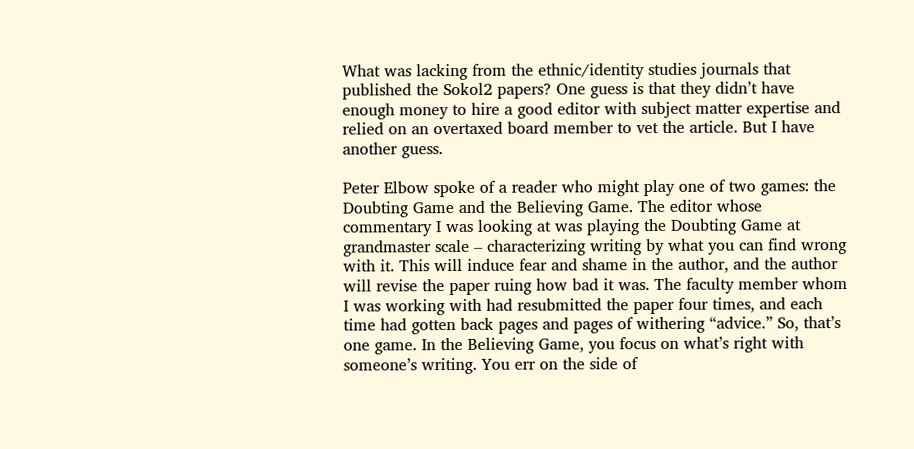What was lacking from the ethnic/identity studies journals that published the Sokol2 papers? One guess is that they didn’t have enough money to hire a good editor with subject matter expertise and relied on an overtaxed board member to vet the article. But I have another guess.

Peter Elbow spoke of a reader who might play one of two games: the Doubting Game and the Believing Game. The editor whose commentary I was looking at was playing the Doubting Game at grandmaster scale – characterizing writing by what you can find wrong with it. This will induce fear and shame in the author, and the author will revise the paper ruing how bad it was. The faculty member whom I was working with had resubmitted the paper four times, and each time had gotten back pages and pages of withering “advice.” So, that’s one game. In the Believing Game, you focus on what’s right with someone’s writing. You err on the side of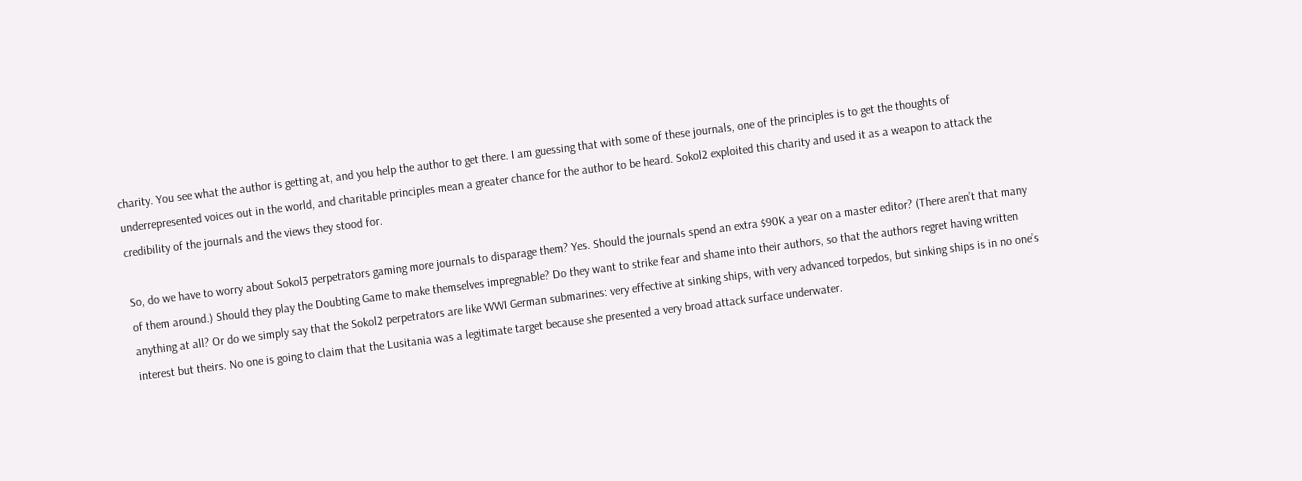charity. You see what the author is getting at, and you help the author to get there. I am guessing that with some of these journals, one of the principles is to get the thoughts of underrepresented voices out in the world, and charitable principles mean a greater chance for the author to be heard. Sokol2 exploited this charity and used it as a weapon to attack the credibility of the journals and the views they stood for.

So, do we have to worry about Sokol3 perpetrators gaming more journals to disparage them? Yes. Should the journals spend an extra $90K a year on a master editor? (There aren’t that many of them around.) Should they play the Doubting Game to make themselves impregnable? Do they want to strike fear and shame into their authors, so that the authors regret having written anything at all? Or do we simply say that the Sokol2 perpetrators are like WWI German submarines: very effective at sinking ships, with very advanced torpedos, but sinking ships is in no one’s interest but theirs. No one is going to claim that the Lusitania was a legitimate target because she presented a very broad attack surface underwater.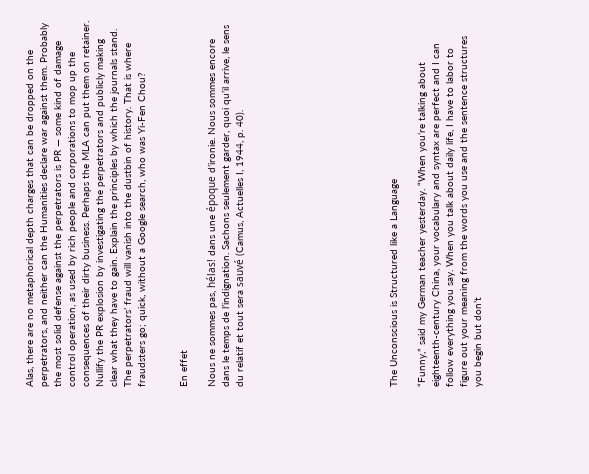Alas, there are no metaphorical depth charges that can be dropped on the perpetrators, and neither can the Humanities declare war against them. Probably the most solid defense against the perpetrators is PR — some kind of damage control operation, as used by rich people and corporations to mop up the consequences of their dirty business. Perhaps the MLA can put them on retainer. Nullify the PR explosion by investigating the perpetrators and publicly making clear what they have to gain. Explain the principles by which the journals stand. The perpetrators’ fraud will vanish into the dustbin of history. That is where fraudsters go; quick, without a Google search, who was Yi-Fen Chou?


En effet

Nous ne sommes pas, hélas! dans une époque d’ironie. Nous sommes encore dans le temps de l’indignation. Sachons seulement garder, quoi qu’il arrive, le sens du relatif et tout sera sauvé (Camus, Actuelles I, 1944, p. 40).










The Unconscious is Structured like a Language

“Funny,” said my German teacher yesterday. “When you’re talking about eighteenth-century China, your vocabulary and syntax are perfect and I can follow everything you say. When you talk about daily life, I have to labor to figure out your meaning from the words you use and the sentence structures you begin but don’t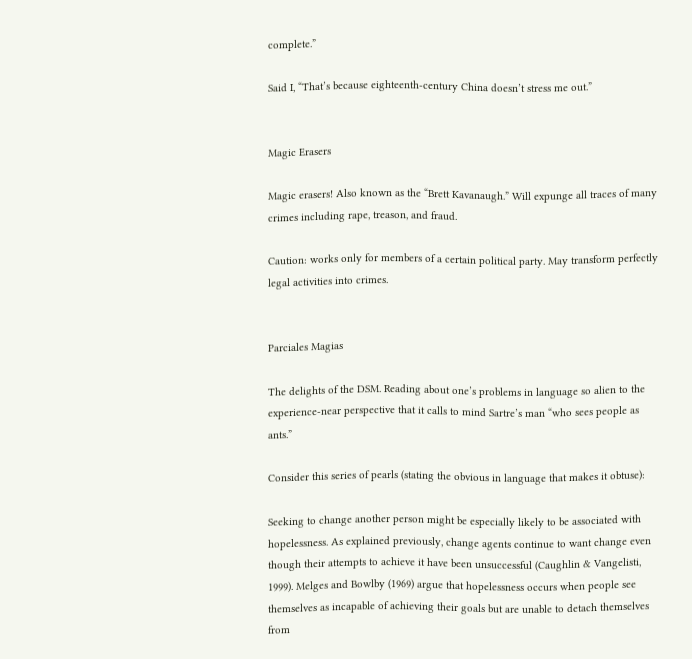complete.”

Said I, “That’s because eighteenth-century China doesn’t stress me out.”


Magic Erasers

Magic erasers! Also known as the “Brett Kavanaugh.” Will expunge all traces of many crimes including rape, treason, and fraud.

Caution: works only for members of a certain political party. May transform perfectly legal activities into crimes.


Parciales Magias

The delights of the DSM. Reading about one’s problems in language so alien to the experience-near perspective that it calls to mind Sartre’s man “who sees people as ants.”

Consider this series of pearls (stating the obvious in language that makes it obtuse):

Seeking to change another person might be especially likely to be associated with hopelessness. As explained previously, change agents continue to want change even though their attempts to achieve it have been unsuccessful (Caughlin & Vangelisti, 1999). Melges and Bowlby (1969) argue that hopelessness occurs when people see themselves as incapable of achieving their goals but are unable to detach themselves from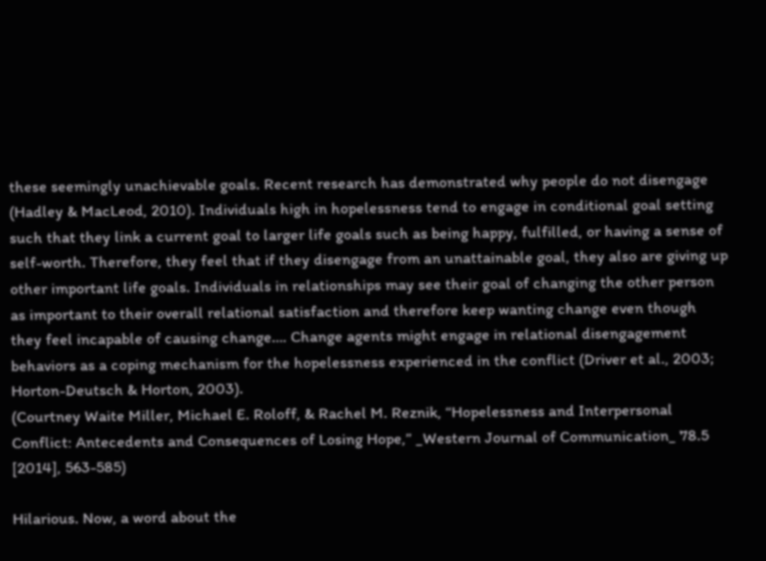these seemingly unachievable goals. Recent research has demonstrated why people do not disengage (Hadley & MacLeod, 2010). Individuals high in hopelessness tend to engage in conditional goal setting such that they link a current goal to larger life goals such as being happy, fulfilled, or having a sense of self-worth. Therefore, they feel that if they disengage from an unattainable goal, they also are giving up other important life goals. Individuals in relationships may see their goal of changing the other person as important to their overall relational satisfaction and therefore keep wanting change even though they feel incapable of causing change…. Change agents might engage in relational disengagement behaviors as a coping mechanism for the hopelessness experienced in the conflict (Driver et al., 2003; Horton-Deutsch & Horton, 2003).
(Courtney Waite Miller, Michael E. Roloff, & Rachel M. Reznik, “Hopelessness and Interpersonal Conflict: Antecedents and Consequences of Losing Hope,” _Western Journal of Communication_ 78.5 [2014], 563-585)

Hilarious. Now, a word about the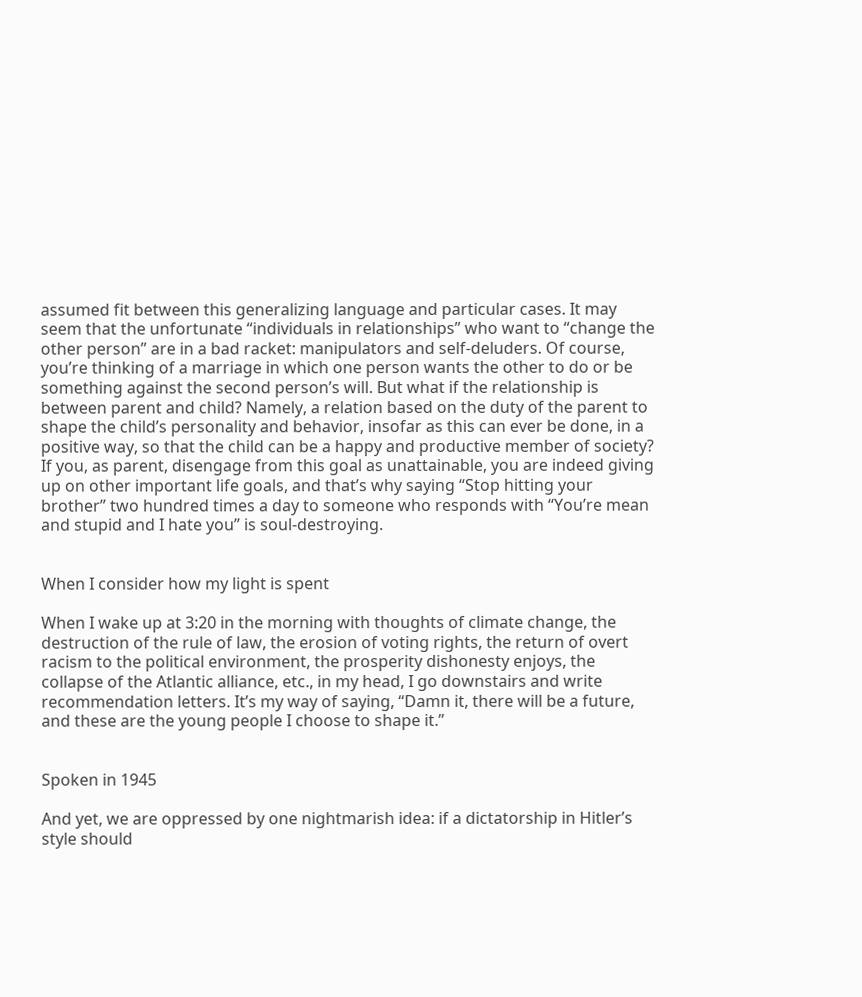assumed fit between this generalizing language and particular cases. It may seem that the unfortunate “individuals in relationships” who want to “change the other person” are in a bad racket: manipulators and self-deluders. Of course, you’re thinking of a marriage in which one person wants the other to do or be something against the second person’s will. But what if the relationship is between parent and child? Namely, a relation based on the duty of the parent to shape the child’s personality and behavior, insofar as this can ever be done, in a positive way, so that the child can be a happy and productive member of society? If you, as parent, disengage from this goal as unattainable, you are indeed giving up on other important life goals, and that’s why saying “Stop hitting your brother” two hundred times a day to someone who responds with “You’re mean and stupid and I hate you” is soul-destroying.


When I consider how my light is spent

When I wake up at 3:20 in the morning with thoughts of climate change, the destruction of the rule of law, the erosion of voting rights, the return of overt racism to the political environment, the prosperity dishonesty enjoys, the collapse of the Atlantic alliance, etc., in my head, I go downstairs and write recommendation letters. It’s my way of saying, “Damn it, there will be a future, and these are the young people I choose to shape it.”


Spoken in 1945

And yet, we are oppressed by one nightmarish idea: if a dictatorship in Hitler’s style should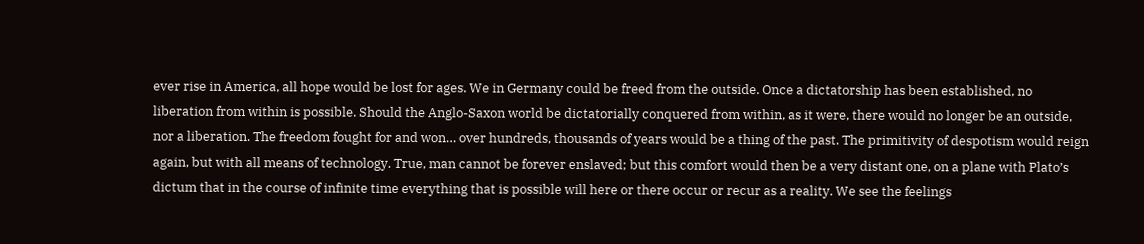ever rise in America, all hope would be lost for ages. We in Germany could be freed from the outside. Once a dictatorship has been established, no liberation from within is possible. Should the Anglo-Saxon world be dictatorially conquered from within, as it were, there would no longer be an outside, nor a liberation. The freedom fought for and won… over hundreds, thousands of years would be a thing of the past. The primitivity of despotism would reign again, but with all means of technology. True, man cannot be forever enslaved; but this comfort would then be a very distant one, on a plane with Plato’s dictum that in the course of infinite time everything that is possible will here or there occur or recur as a reality. We see the feelings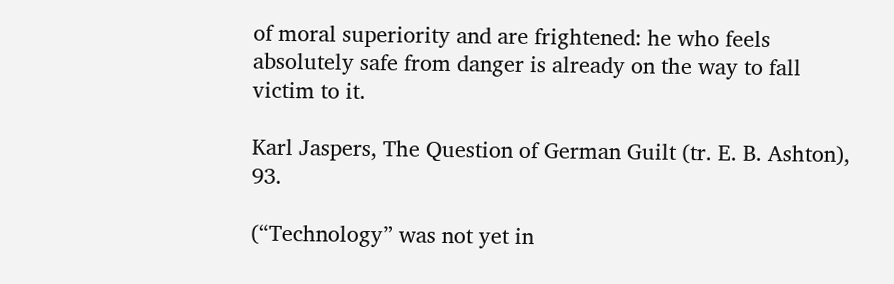of moral superiority and are frightened: he who feels absolutely safe from danger is already on the way to fall victim to it.

Karl Jaspers, The Question of German Guilt (tr. E. B. Ashton), 93.

(“Technology” was not yet in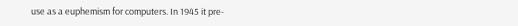use as a euphemism for computers. In 1945 it pre-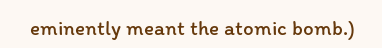eminently meant the atomic bomb.)